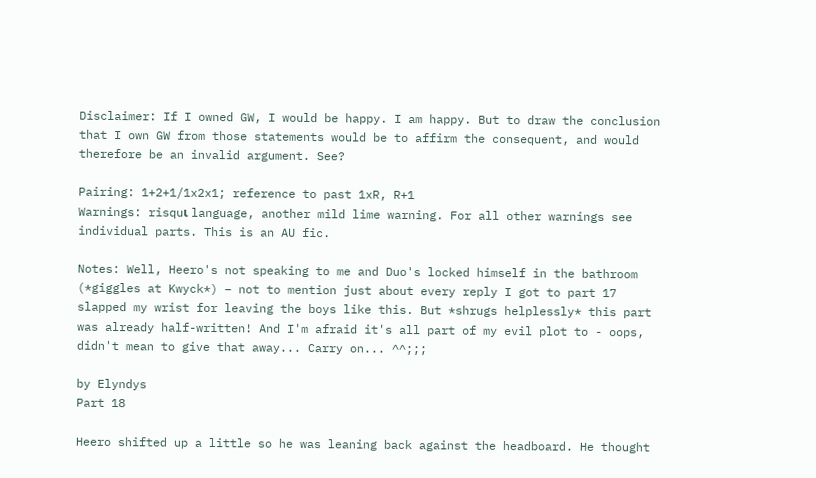Disclaimer: If I owned GW, I would be happy. I am happy. But to draw the conclusion that I own GW from those statements would be to affirm the consequent, and would therefore be an invalid argument. See?

Pairing: 1+2+1/1x2x1; reference to past 1xR, R+1
Warnings: risquι language, another mild lime warning. For all other warnings see individual parts. This is an AU fic.

Notes: Well, Heero's not speaking to me and Duo's locked himself in the bathroom (*giggles at Kwyck*) – not to mention just about every reply I got to part 17 slapped my wrist for leaving the boys like this. But *shrugs helplessly* this part was already half-written! And I'm afraid it's all part of my evil plot to - oops, didn't mean to give that away... Carry on... ^^;;;

by Elyndys
Part 18

Heero shifted up a little so he was leaning back against the headboard. He thought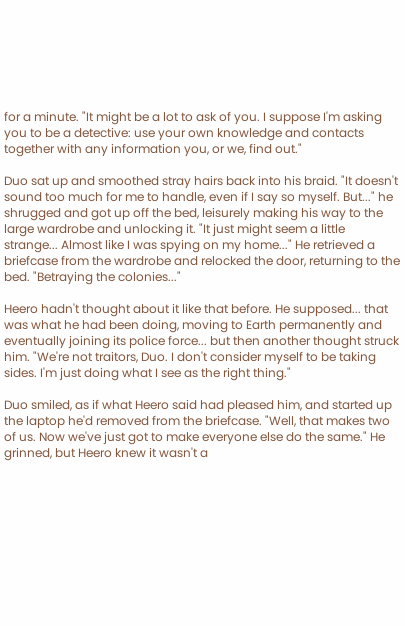for a minute. "It might be a lot to ask of you. I suppose I'm asking you to be a detective: use your own knowledge and contacts together with any information you, or we, find out."

Duo sat up and smoothed stray hairs back into his braid. "It doesn't sound too much for me to handle, even if I say so myself. But..." he shrugged and got up off the bed, leisurely making his way to the large wardrobe and unlocking it. "It just might seem a little strange... Almost like I was spying on my home..." He retrieved a briefcase from the wardrobe and relocked the door, returning to the bed. "Betraying the colonies..."

Heero hadn't thought about it like that before. He supposed... that was what he had been doing, moving to Earth permanently and eventually joining its police force... but then another thought struck him. "We're not traitors, Duo. I don't consider myself to be taking sides. I'm just doing what I see as the right thing."

Duo smiled, as if what Heero said had pleased him, and started up the laptop he'd removed from the briefcase. "Well, that makes two of us. Now we've just got to make everyone else do the same." He grinned, but Heero knew it wasn't a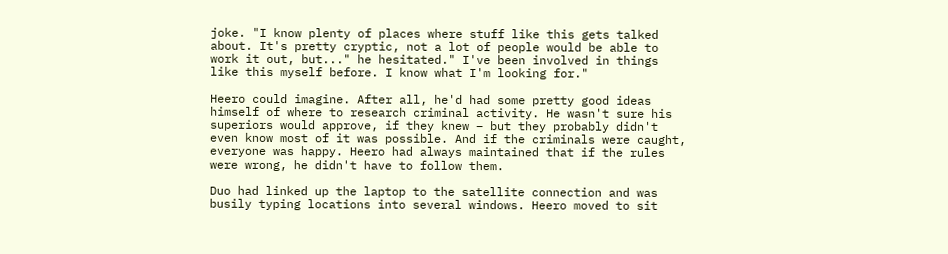joke. "I know plenty of places where stuff like this gets talked about. It's pretty cryptic, not a lot of people would be able to work it out, but..." he hesitated." I've been involved in things like this myself before. I know what I'm looking for."

Heero could imagine. After all, he'd had some pretty good ideas himself of where to research criminal activity. He wasn't sure his superiors would approve, if they knew – but they probably didn't even know most of it was possible. And if the criminals were caught, everyone was happy. Heero had always maintained that if the rules were wrong, he didn't have to follow them.

Duo had linked up the laptop to the satellite connection and was busily typing locations into several windows. Heero moved to sit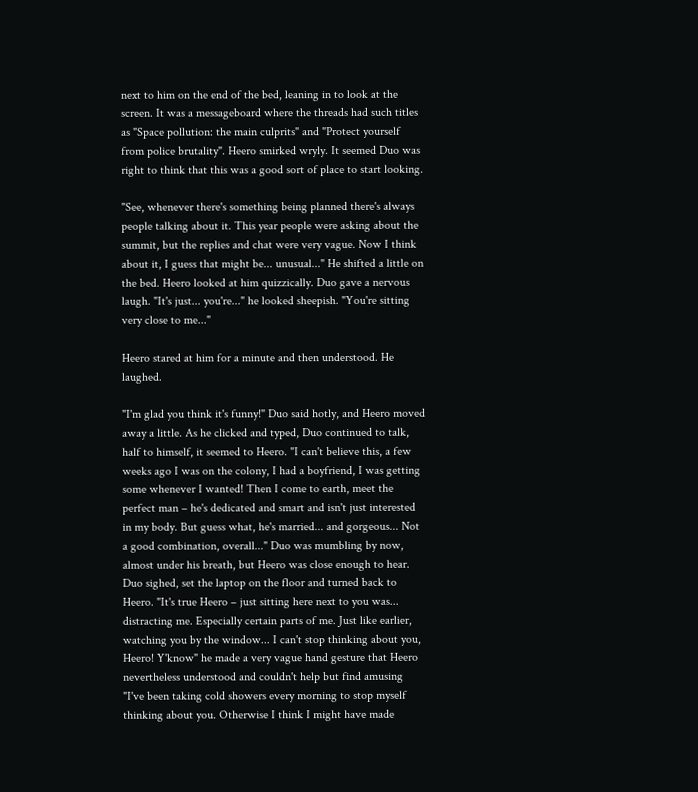next to him on the end of the bed, leaning in to look at the screen. It was a messageboard where the threads had such titles as "Space pollution: the main culprits" and "Protect yourself from police brutality". Heero smirked wryly. It seemed Duo was right to think that this was a good sort of place to start looking.

"See, whenever there's something being planned there's always people talking about it. This year people were asking about the summit, but the replies and chat were very vague. Now I think about it, I guess that might be... unusual..." He shifted a little on the bed. Heero looked at him quizzically. Duo gave a nervous laugh. "It's just... you're..." he looked sheepish. "You're sitting very close to me..."

Heero stared at him for a minute and then understood. He laughed.

"I'm glad you think it's funny!" Duo said hotly, and Heero moved away a little. As he clicked and typed, Duo continued to talk, half to himself, it seemed to Heero. "I can't believe this, a few weeks ago I was on the colony, I had a boyfriend, I was getting some whenever I wanted! Then I come to earth, meet the perfect man – he's dedicated and smart and isn't just interested in my body. But guess what, he's married... and gorgeous... Not a good combination, overall..." Duo was mumbling by now, almost under his breath, but Heero was close enough to hear. Duo sighed, set the laptop on the floor and turned back to Heero. "It's true Heero – just sitting here next to you was... distracting me. Especially certain parts of me. Just like earlier, watching you by the window... I can't stop thinking about you, Heero! Y'know" he made a very vague hand gesture that Heero nevertheless understood and couldn't help but find amusing "I've been taking cold showers every morning to stop myself thinking about you. Otherwise I think I might have made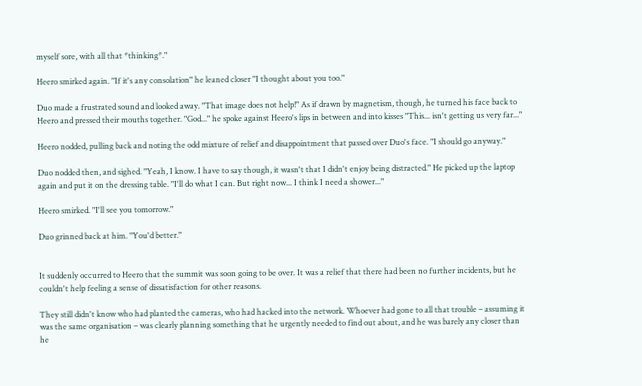myself sore, with all that *thinking*."

Heero smirked again. "If it's any consolation" he leaned closer "I thought about you too."

Duo made a frustrated sound and looked away. "That image does not help!" As if drawn by magnetism, though, he turned his face back to Heero and pressed their mouths together. "God..." he spoke against Heero's lips in between and into kisses "This... isn't getting us very far..."

Heero nodded, pulling back and noting the odd mixture of relief and disappointment that passed over Duo's face. "I should go anyway."

Duo nodded then, and sighed. "Yeah, I know. I have to say though, it wasn't that I didn't enjoy being distracted." He picked up the laptop again and put it on the dressing table. "I'll do what I can. But right now... I think I need a shower..."

Heero smirked. "I'll see you tomorrow."

Duo grinned back at him. "You'd better."


It suddenly occurred to Heero that the summit was soon going to be over. It was a relief that there had been no further incidents, but he couldn't help feeling a sense of dissatisfaction for other reasons.

They still didn't know who had planted the cameras, who had hacked into the network. Whoever had gone to all that trouble – assuming it was the same organisation – was clearly planning something that he urgently needed to find out about, and he was barely any closer than he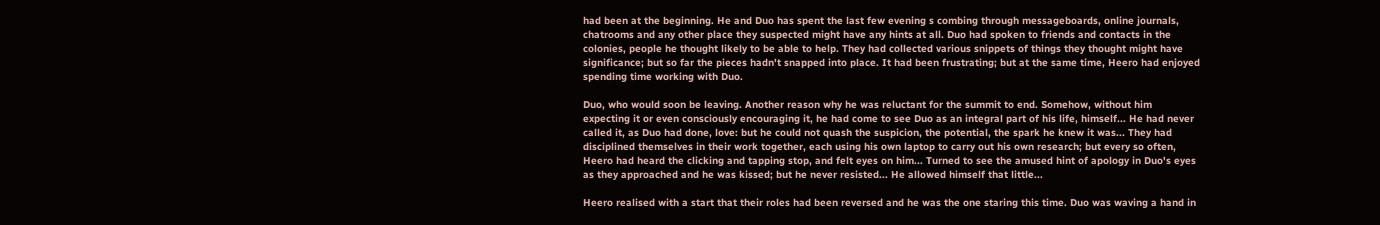had been at the beginning. He and Duo has spent the last few evening s combing through messageboards, online journals, chatrooms and any other place they suspected might have any hints at all. Duo had spoken to friends and contacts in the colonies, people he thought likely to be able to help. They had collected various snippets of things they thought might have significance; but so far the pieces hadn't snapped into place. It had been frustrating; but at the same time, Heero had enjoyed spending time working with Duo.

Duo, who would soon be leaving. Another reason why he was reluctant for the summit to end. Somehow, without him expecting it or even consciously encouraging it, he had come to see Duo as an integral part of his life, himself... He had never called it, as Duo had done, love: but he could not quash the suspicion, the potential, the spark he knew it was... They had disciplined themselves in their work together, each using his own laptop to carry out his own research; but every so often, Heero had heard the clicking and tapping stop, and felt eyes on him... Turned to see the amused hint of apology in Duo's eyes as they approached and he was kissed; but he never resisted... He allowed himself that little...

Heero realised with a start that their roles had been reversed and he was the one staring this time. Duo was waving a hand in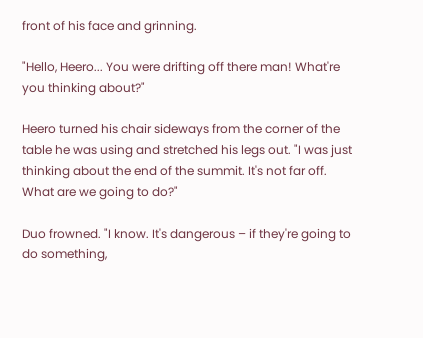front of his face and grinning.

"Hello, Heero... You were drifting off there man! What're you thinking about?"

Heero turned his chair sideways from the corner of the table he was using and stretched his legs out. "I was just thinking about the end of the summit. It's not far off. What are we going to do?"

Duo frowned. "I know. It's dangerous – if they're going to do something,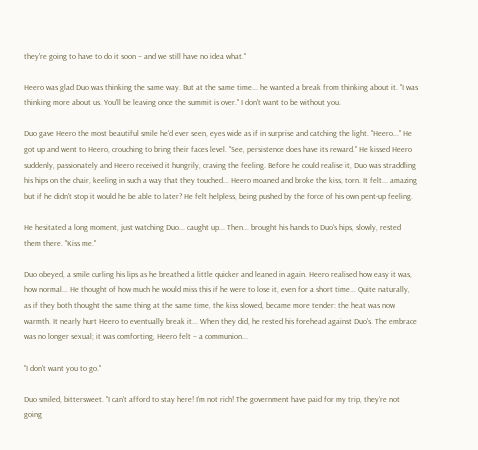they're going to have to do it soon – and we still have no idea what."

Heero was glad Duo was thinking the same way. But at the same time... he wanted a break from thinking about it. "I was thinking more about us. You'll be leaving once the summit is over." I don't want to be without you.

Duo gave Heero the most beautiful smile he'd ever seen, eyes wide as if in surprise and catching the light. "Heero..." He got up and went to Heero, crouching to bring their faces level. "See, persistence does have its reward." He kissed Heero suddenly, passionately and Heero received it hungrily, craving the feeling. Before he could realise it, Duo was straddling his hips on the chair, keeling in such a way that they touched... Heero moaned and broke the kiss, torn. It felt... amazing but if he didn't stop it would he be able to later? He felt helpless, being pushed by the force of his own pent-up feeling.

He hesitated a long moment, just watching Duo... caught up... Then... brought his hands to Duo's hips, slowly, rested them there. "Kiss me."

Duo obeyed, a smile curling his lips as he breathed a little quicker and leaned in again. Heero realised how easy it was, how normal... He thought of how much he would miss this if he were to lose it, even for a short time... Quite naturally, as if they both thought the same thing at the same time, the kiss slowed, became more tender: the heat was now warmth. It nearly hurt Heero to eventually break it... When they did, he rested his forehead against Duo's. The embrace was no longer sexual; it was comforting, Heero felt – a communion...

"I don't want you to go."

Duo smiled, bittersweet. "I can't afford to stay here! I'm not rich! The government have paid for my trip, they're not going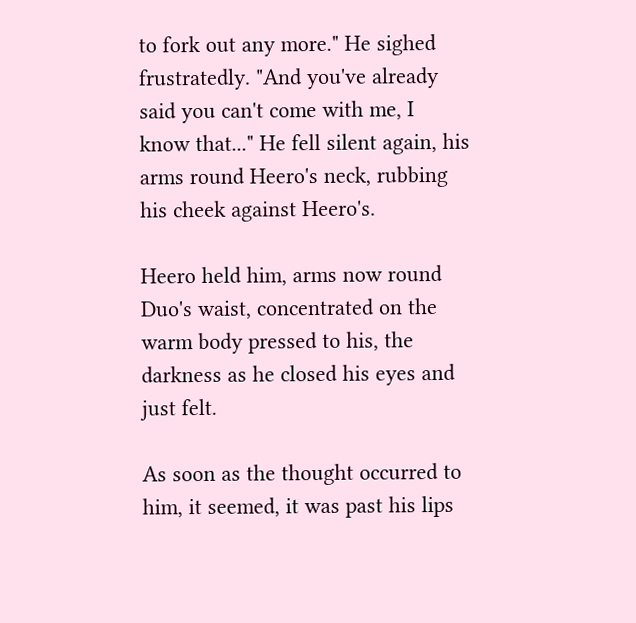to fork out any more." He sighed frustratedly. "And you've already said you can't come with me, I know that..." He fell silent again, his arms round Heero's neck, rubbing his cheek against Heero's.

Heero held him, arms now round Duo's waist, concentrated on the warm body pressed to his, the darkness as he closed his eyes and just felt.

As soon as the thought occurred to him, it seemed, it was past his lips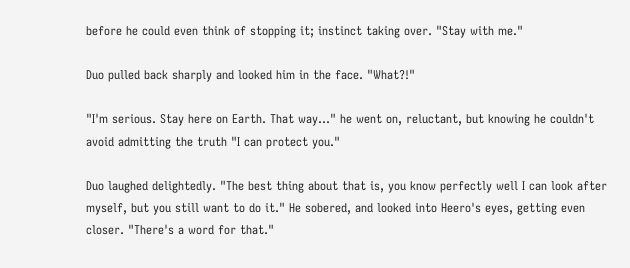before he could even think of stopping it; instinct taking over. "Stay with me."

Duo pulled back sharply and looked him in the face. "What?!"

"I'm serious. Stay here on Earth. That way..." he went on, reluctant, but knowing he couldn't avoid admitting the truth "I can protect you."

Duo laughed delightedly. "The best thing about that is, you know perfectly well I can look after myself, but you still want to do it." He sobered, and looked into Heero's eyes, getting even closer. "There's a word for that."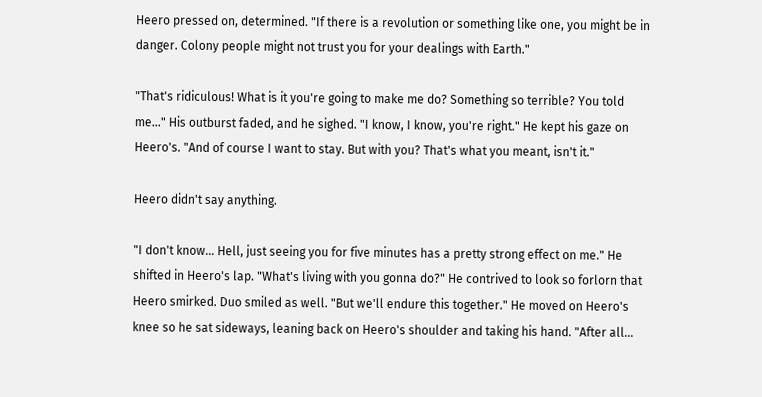Heero pressed on, determined. "If there is a revolution or something like one, you might be in danger. Colony people might not trust you for your dealings with Earth."

"That's ridiculous! What is it you're going to make me do? Something so terrible? You told me..." His outburst faded, and he sighed. "I know, I know, you're right." He kept his gaze on Heero's. "And of course I want to stay. But with you? That's what you meant, isn't it."

Heero didn't say anything.

"I don't know... Hell, just seeing you for five minutes has a pretty strong effect on me." He shifted in Heero's lap. "What's living with you gonna do?" He contrived to look so forlorn that Heero smirked. Duo smiled as well. "But we'll endure this together." He moved on Heero's knee so he sat sideways, leaning back on Heero's shoulder and taking his hand. "After all...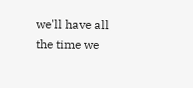we'll have all the time we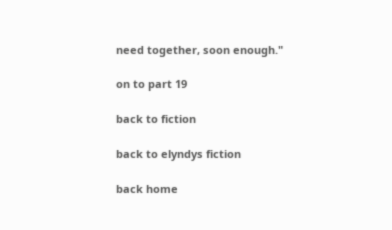need together, soon enough."

on to part 19

back to fiction

back to elyndys fiction

back home